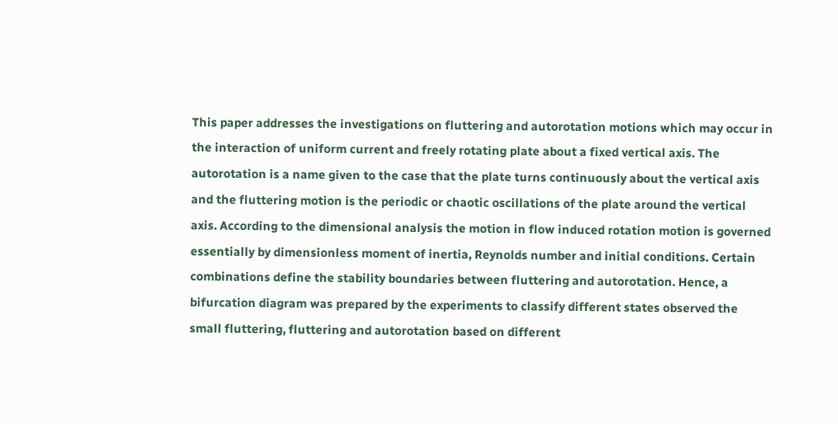This paper addresses the investigations on fluttering and autorotation motions which may occur in the interaction of uniform current and freely rotating plate about a fixed vertical axis. The autorotation is a name given to the case that the plate turns continuously about the vertical axis and the fluttering motion is the periodic or chaotic oscillations of the plate around the vertical axis. According to the dimensional analysis the motion in flow induced rotation motion is governed essentially by dimensionless moment of inertia, Reynolds number and initial conditions. Certain combinations define the stability boundaries between fluttering and autorotation. Hence, a bifurcation diagram was prepared by the experiments to classify different states observed the small fluttering, fluttering and autorotation based on different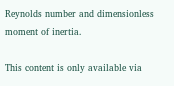Reynolds number and dimensionless moment of inertia.

This content is only available via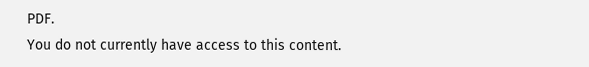PDF.
You do not currently have access to this content.